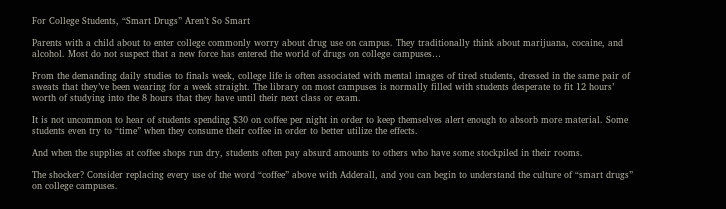For College Students, “Smart Drugs” Aren’t So Smart

Parents with a child about to enter college commonly worry about drug use on campus. They traditionally think about marijuana, cocaine, and alcohol. Most do not suspect that a new force has entered the world of drugs on college campuses…

From the demanding daily studies to finals week, college life is often associated with mental images of tired students, dressed in the same pair of sweats that they’ve been wearing for a week straight. The library on most campuses is normally filled with students desperate to fit 12 hours’ worth of studying into the 8 hours that they have until their next class or exam.

It is not uncommon to hear of students spending $30 on coffee per night in order to keep themselves alert enough to absorb more material. Some students even try to “time” when they consume their coffee in order to better utilize the effects.

And when the supplies at coffee shops run dry, students often pay absurd amounts to others who have some stockpiled in their rooms.

The shocker? Consider replacing every use of the word “coffee” above with Adderall, and you can begin to understand the culture of “smart drugs” on college campuses.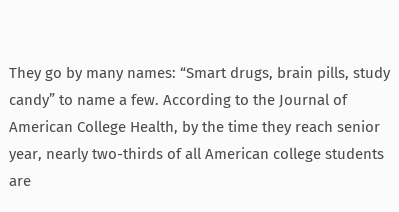They go by many names: “Smart drugs, brain pills, study candy” to name a few. According to the Journal of American College Health, by the time they reach senior year, nearly two-thirds of all American college students are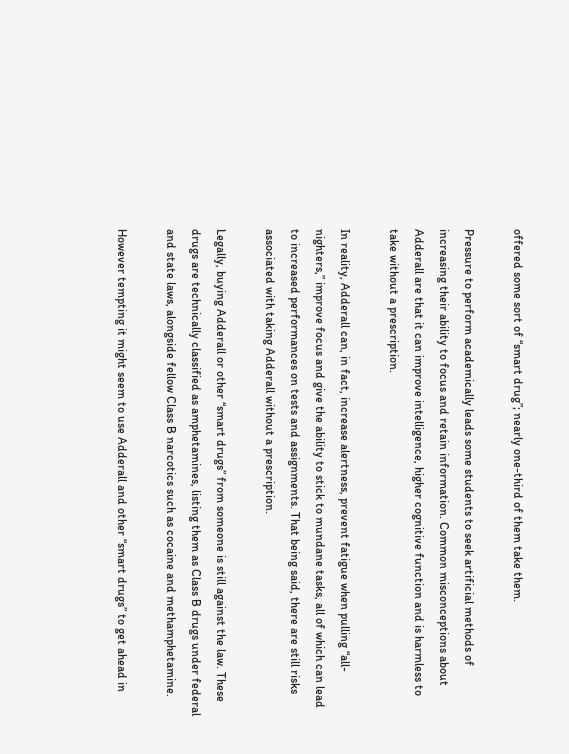offered some sort of “smart drug”; nearly one-third of them take them.

Pressure to perform academically leads some students to seek artificial methods of increasing their ability to focus and retain information. Common misconceptions about Adderall are that it can improve intelligence, higher cognitive function and is harmless to take without a prescription.

In reality, Adderall can, in fact, increase alertness, prevent fatigue when pulling “all-nighters,” improve focus and give the ability to stick to mundane tasks, all of which can lead to increased performances on tests and assignments. That being said, there are still risks associated with taking Adderall without a prescription.

Legally, buying Adderall or other “smart drugs” from someone is still against the law. These drugs are technically classified as amphetamines, listing them as Class B drugs under federal and state laws, alongside fellow Class B narcotics such as cocaine and methamphetamine.

However tempting it might seem to use Adderall and other “smart drugs” to get ahead in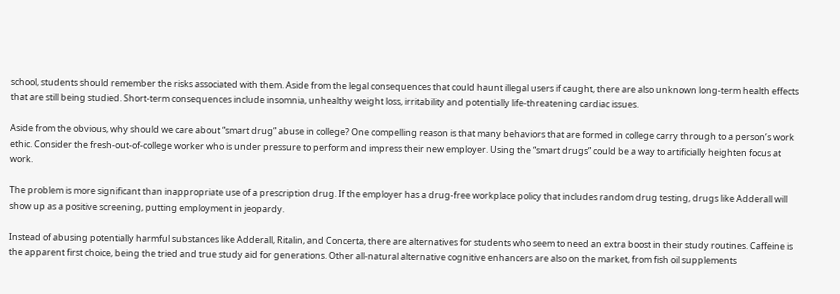school, students should remember the risks associated with them. Aside from the legal consequences that could haunt illegal users if caught, there are also unknown long-term health effects that are still being studied. Short-term consequences include insomnia, unhealthy weight loss, irritability and potentially life-threatening cardiac issues.

Aside from the obvious, why should we care about “smart drug” abuse in college? One compelling reason is that many behaviors that are formed in college carry through to a person’s work ethic. Consider the fresh-out-of-college worker who is under pressure to perform and impress their new employer. Using the “smart drugs” could be a way to artificially heighten focus at work.

The problem is more significant than inappropriate use of a prescription drug. If the employer has a drug-free workplace policy that includes random drug testing, drugs like Adderall will show up as a positive screening, putting employment in jeopardy.

Instead of abusing potentially harmful substances like Adderall, Ritalin, and Concerta, there are alternatives for students who seem to need an extra boost in their study routines. Caffeine is the apparent first choice, being the tried and true study aid for generations. Other all-natural alternative cognitive enhancers are also on the market, from fish oil supplements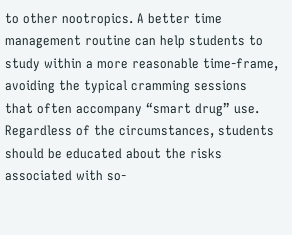to other nootropics. A better time management routine can help students to study within a more reasonable time-frame, avoiding the typical cramming sessions that often accompany “smart drug” use. Regardless of the circumstances, students should be educated about the risks associated with so-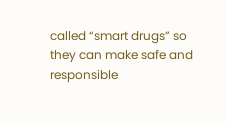called “smart drugs” so they can make safe and responsible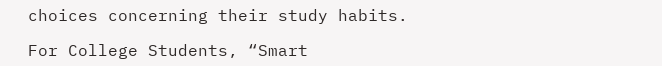choices concerning their study habits.

For College Students, “Smart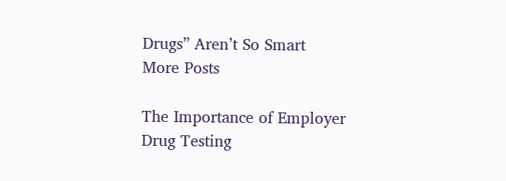Drugs” Aren’t So Smart
More Posts

The Importance of Employer Drug Testing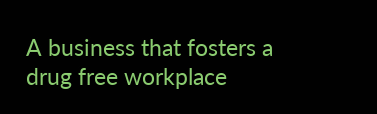A business that fosters a drug free workplace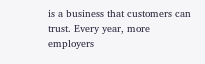is a business that customers can trust. Every year, more employers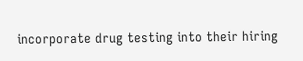incorporate drug testing into their hiring